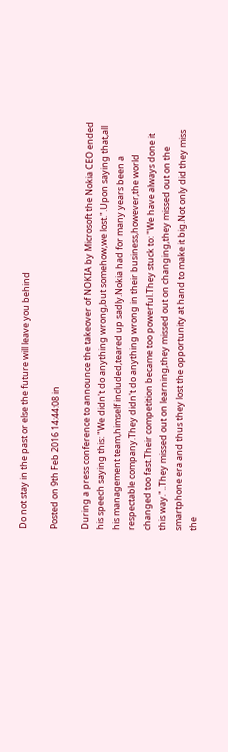Do not stay in the past or else the future will leave you behind

Posted on 9th Feb 2016 14:44:08 in

During a press conference to announce the takeover of NOKIA by Microsoft the Nokia CEO ended his speech saying this: "We didn't do anything wrong,but somehow,we lost.".Upon saying that,all his management team,himself included,teared up sadly.Nokia had for many years been a respectable company.They didn't do anything wrong in their business,however,the world changed too fast.Their competition became too powerful.They stuck to: "We have always done it this way."..They missed out on learning,they missed out on changing,they missed out on the smartphone era and thus they lost the opportunity at hand to make it big.Not only did they miss the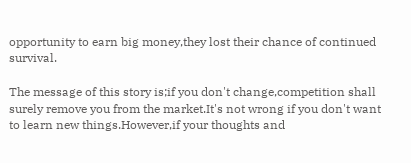opportunity to earn big money,they lost their chance of continued survival.

The message of this story is;if you don't change,competition shall surely remove you from the market.It's not wrong if you don't want to learn new things.However,if your thoughts and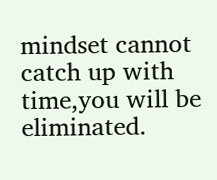mindset cannot catch up with time,you will be eliminated.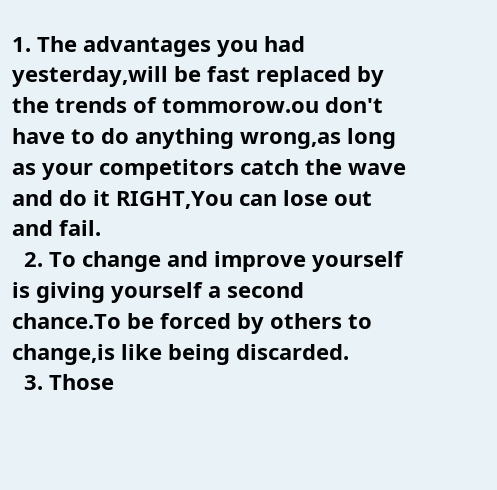1. The advantages you had yesterday,will be fast replaced by the trends of tommorow.ou don't have to do anything wrong,as long as your competitors catch the wave and do it RIGHT,You can lose out and fail.
  2. To change and improve yourself is giving yourself a second chance.To be forced by others to change,is like being discarded.
  3. Those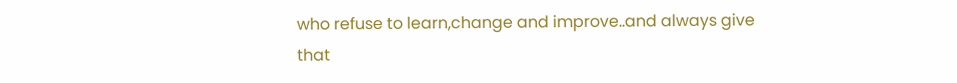who refuse to learn,change and improve..and always give that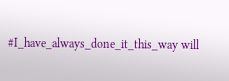#I_have_always_done_it_this_way will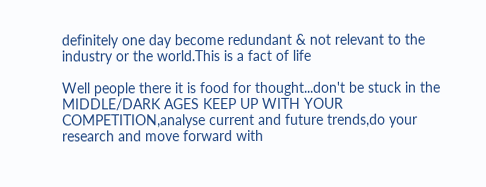definitely one day become redundant & not relevant to the industry or the world.This is a fact of life

Well people there it is food for thought...don't be stuck in the MIDDLE/DARK AGES KEEP UP WITH YOUR COMPETITION,analyse current and future trends,do your research and move forward with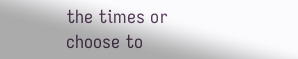the times or choose to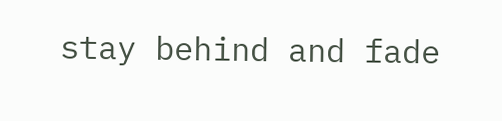stay behind and fade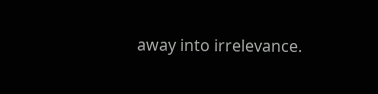away into irrelevance.